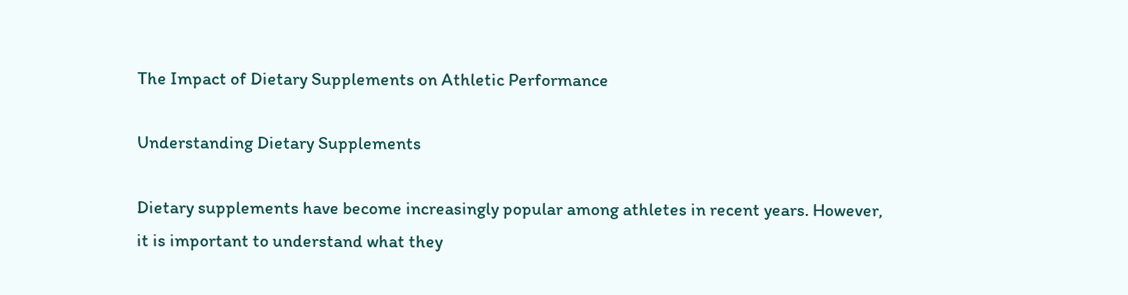The Impact of Dietary Supplements on Athletic Performance

Understanding Dietary Supplements

Dietary supplements have become increasingly popular among athletes in recent years. However, it is important to understand what they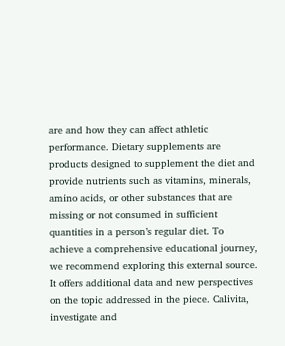are and how they can affect athletic performance. Dietary supplements are products designed to supplement the diet and provide nutrients such as vitamins, minerals, amino acids, or other substances that are missing or not consumed in sufficient quantities in a person’s regular diet. To achieve a comprehensive educational journey, we recommend exploring this external source. It offers additional data and new perspectives on the topic addressed in the piece. Calivita, investigate and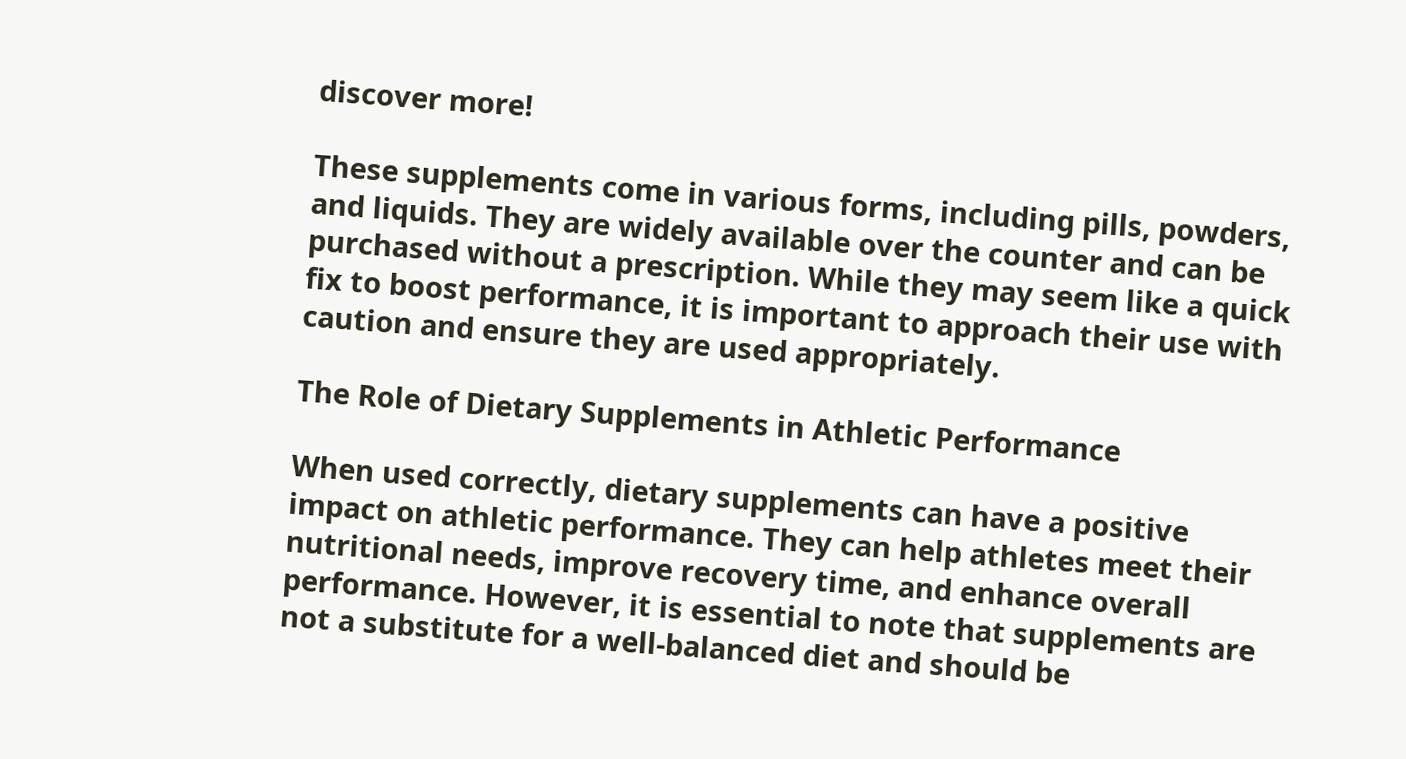discover more!

These supplements come in various forms, including pills, powders, and liquids. They are widely available over the counter and can be purchased without a prescription. While they may seem like a quick fix to boost performance, it is important to approach their use with caution and ensure they are used appropriately.

The Role of Dietary Supplements in Athletic Performance

When used correctly, dietary supplements can have a positive impact on athletic performance. They can help athletes meet their nutritional needs, improve recovery time, and enhance overall performance. However, it is essential to note that supplements are not a substitute for a well-balanced diet and should be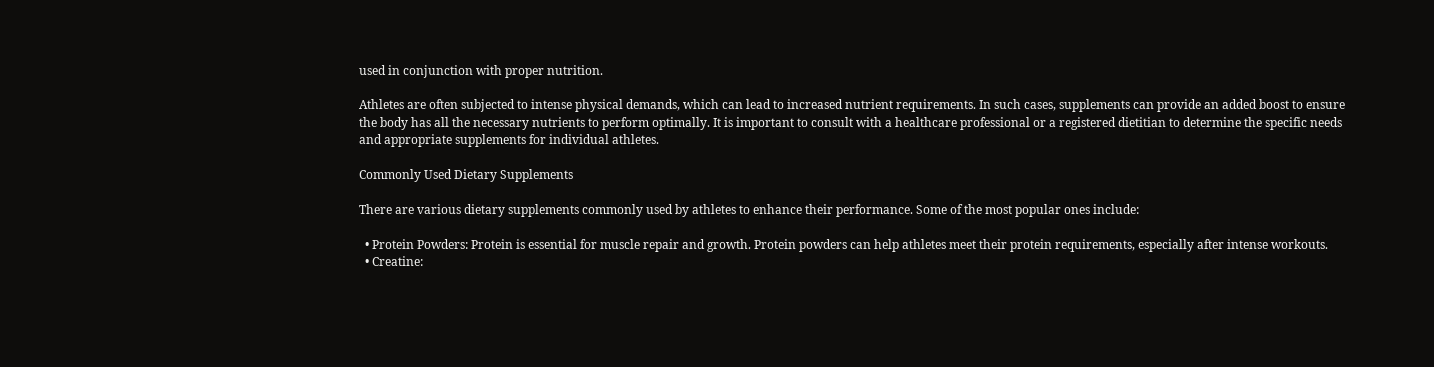used in conjunction with proper nutrition.

Athletes are often subjected to intense physical demands, which can lead to increased nutrient requirements. In such cases, supplements can provide an added boost to ensure the body has all the necessary nutrients to perform optimally. It is important to consult with a healthcare professional or a registered dietitian to determine the specific needs and appropriate supplements for individual athletes.

Commonly Used Dietary Supplements

There are various dietary supplements commonly used by athletes to enhance their performance. Some of the most popular ones include:

  • Protein Powders: Protein is essential for muscle repair and growth. Protein powders can help athletes meet their protein requirements, especially after intense workouts.
  • Creatine: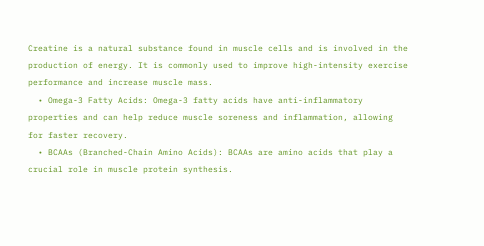Creatine is a natural substance found in muscle cells and is involved in the production of energy. It is commonly used to improve high-intensity exercise performance and increase muscle mass.
  • Omega-3 Fatty Acids: Omega-3 fatty acids have anti-inflammatory properties and can help reduce muscle soreness and inflammation, allowing for faster recovery.
  • BCAAs (Branched-Chain Amino Acids): BCAAs are amino acids that play a crucial role in muscle protein synthesis.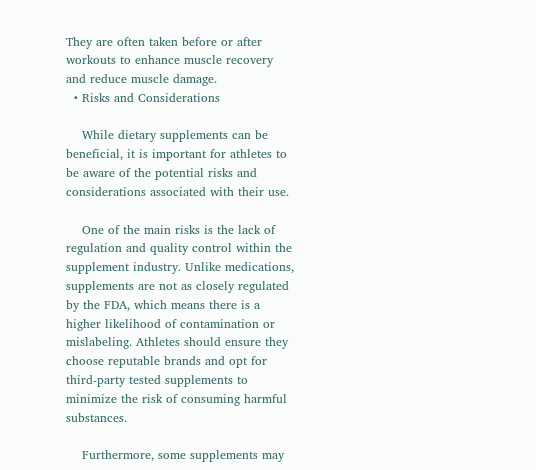They are often taken before or after workouts to enhance muscle recovery and reduce muscle damage.
  • Risks and Considerations

    While dietary supplements can be beneficial, it is important for athletes to be aware of the potential risks and considerations associated with their use.

    One of the main risks is the lack of regulation and quality control within the supplement industry. Unlike medications, supplements are not as closely regulated by the FDA, which means there is a higher likelihood of contamination or mislabeling. Athletes should ensure they choose reputable brands and opt for third-party tested supplements to minimize the risk of consuming harmful substances.

    Furthermore, some supplements may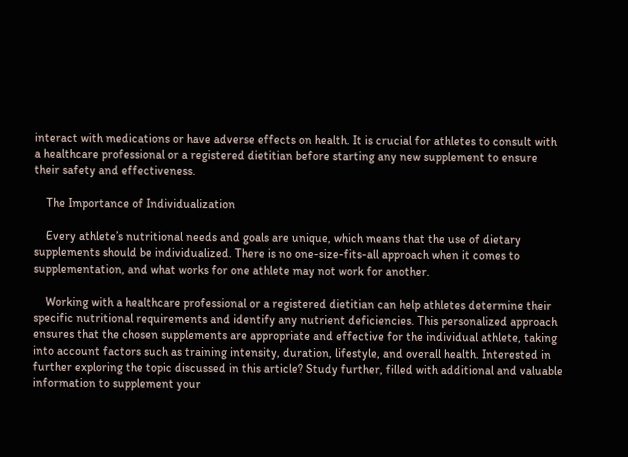interact with medications or have adverse effects on health. It is crucial for athletes to consult with a healthcare professional or a registered dietitian before starting any new supplement to ensure their safety and effectiveness.

    The Importance of Individualization

    Every athlete’s nutritional needs and goals are unique, which means that the use of dietary supplements should be individualized. There is no one-size-fits-all approach when it comes to supplementation, and what works for one athlete may not work for another.

    Working with a healthcare professional or a registered dietitian can help athletes determine their specific nutritional requirements and identify any nutrient deficiencies. This personalized approach ensures that the chosen supplements are appropriate and effective for the individual athlete, taking into account factors such as training intensity, duration, lifestyle, and overall health. Interested in further exploring the topic discussed in this article? Study further, filled with additional and valuable information to supplement your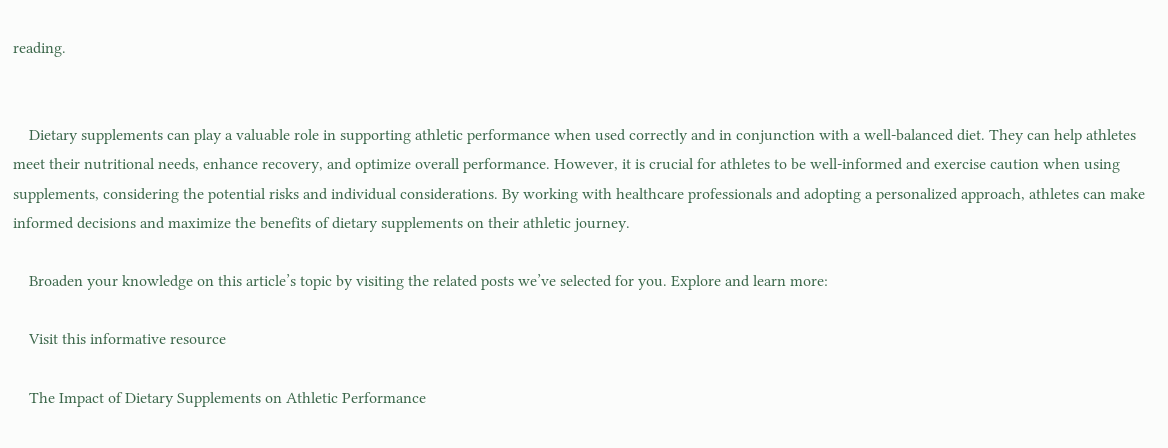reading.


    Dietary supplements can play a valuable role in supporting athletic performance when used correctly and in conjunction with a well-balanced diet. They can help athletes meet their nutritional needs, enhance recovery, and optimize overall performance. However, it is crucial for athletes to be well-informed and exercise caution when using supplements, considering the potential risks and individual considerations. By working with healthcare professionals and adopting a personalized approach, athletes can make informed decisions and maximize the benefits of dietary supplements on their athletic journey.

    Broaden your knowledge on this article’s topic by visiting the related posts we’ve selected for you. Explore and learn more:

    Visit this informative resource

    The Impact of Dietary Supplements on Athletic Performance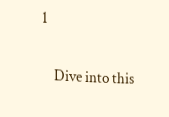1

    Dive into this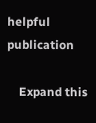helpful publication

    Expand this